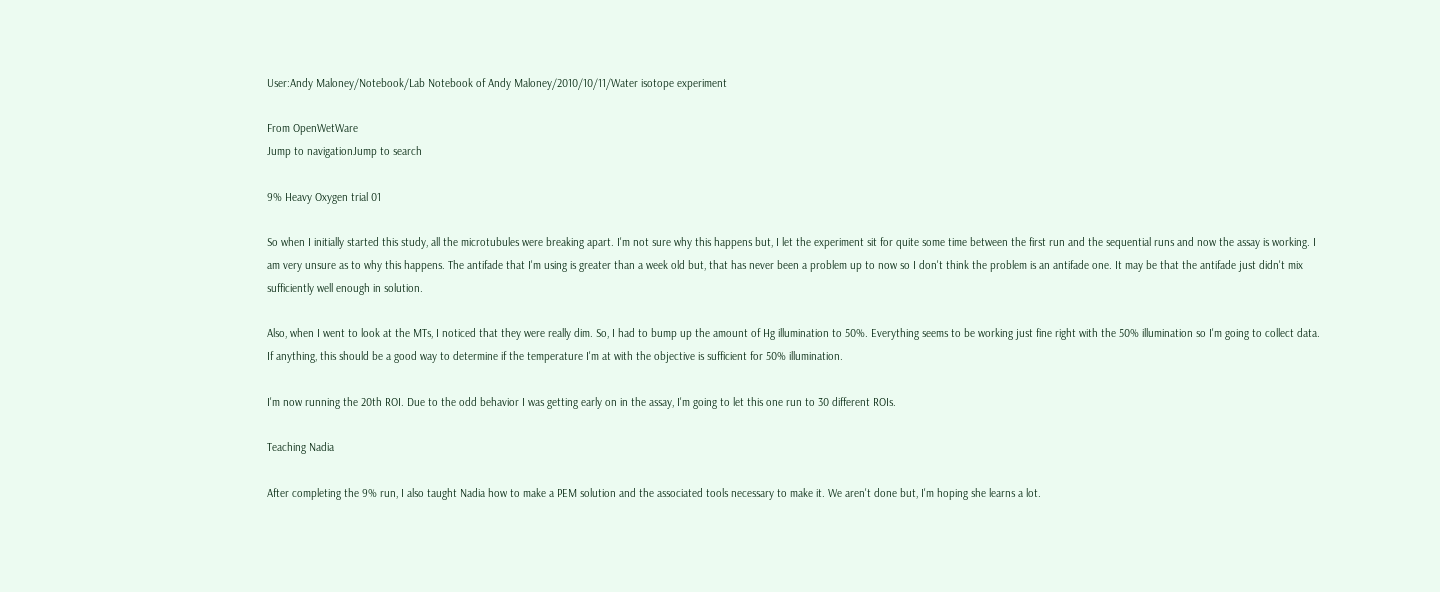User:Andy Maloney/Notebook/Lab Notebook of Andy Maloney/2010/10/11/Water isotope experiment

From OpenWetWare
Jump to navigationJump to search

9% Heavy Oxygen trial 01

So when I initially started this study, all the microtubules were breaking apart. I'm not sure why this happens but, I let the experiment sit for quite some time between the first run and the sequential runs and now the assay is working. I am very unsure as to why this happens. The antifade that I'm using is greater than a week old but, that has never been a problem up to now so I don't think the problem is an antifade one. It may be that the antifade just didn't mix sufficiently well enough in solution.

Also, when I went to look at the MTs, I noticed that they were really dim. So, I had to bump up the amount of Hg illumination to 50%. Everything seems to be working just fine right with the 50% illumination so I'm going to collect data. If anything, this should be a good way to determine if the temperature I'm at with the objective is sufficient for 50% illumination.

I'm now running the 20th ROI. Due to the odd behavior I was getting early on in the assay, I'm going to let this one run to 30 different ROIs.

Teaching Nadia

After completing the 9% run, I also taught Nadia how to make a PEM solution and the associated tools necessary to make it. We aren't done but, I'm hoping she learns a lot.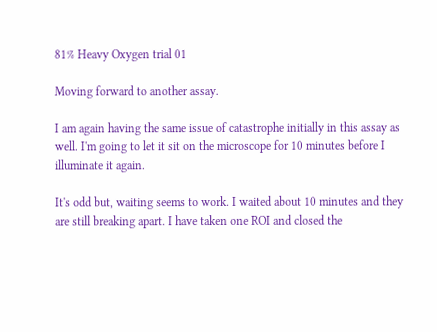81% Heavy Oxygen trial 01

Moving forward to another assay.

I am again having the same issue of catastrophe initially in this assay as well. I'm going to let it sit on the microscope for 10 minutes before I illuminate it again.

It's odd but, waiting seems to work. I waited about 10 minutes and they are still breaking apart. I have taken one ROI and closed the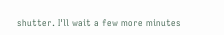shutter. I'll wait a few more minutes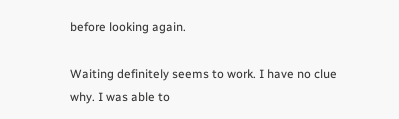before looking again.

Waiting definitely seems to work. I have no clue why. I was able to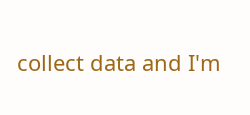collect data and I'm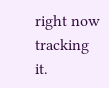right now tracking it.